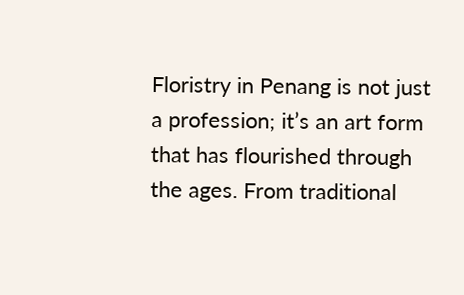Floristry in Penang is not just a profession; it’s an art form that has flourished through the ages. From traditional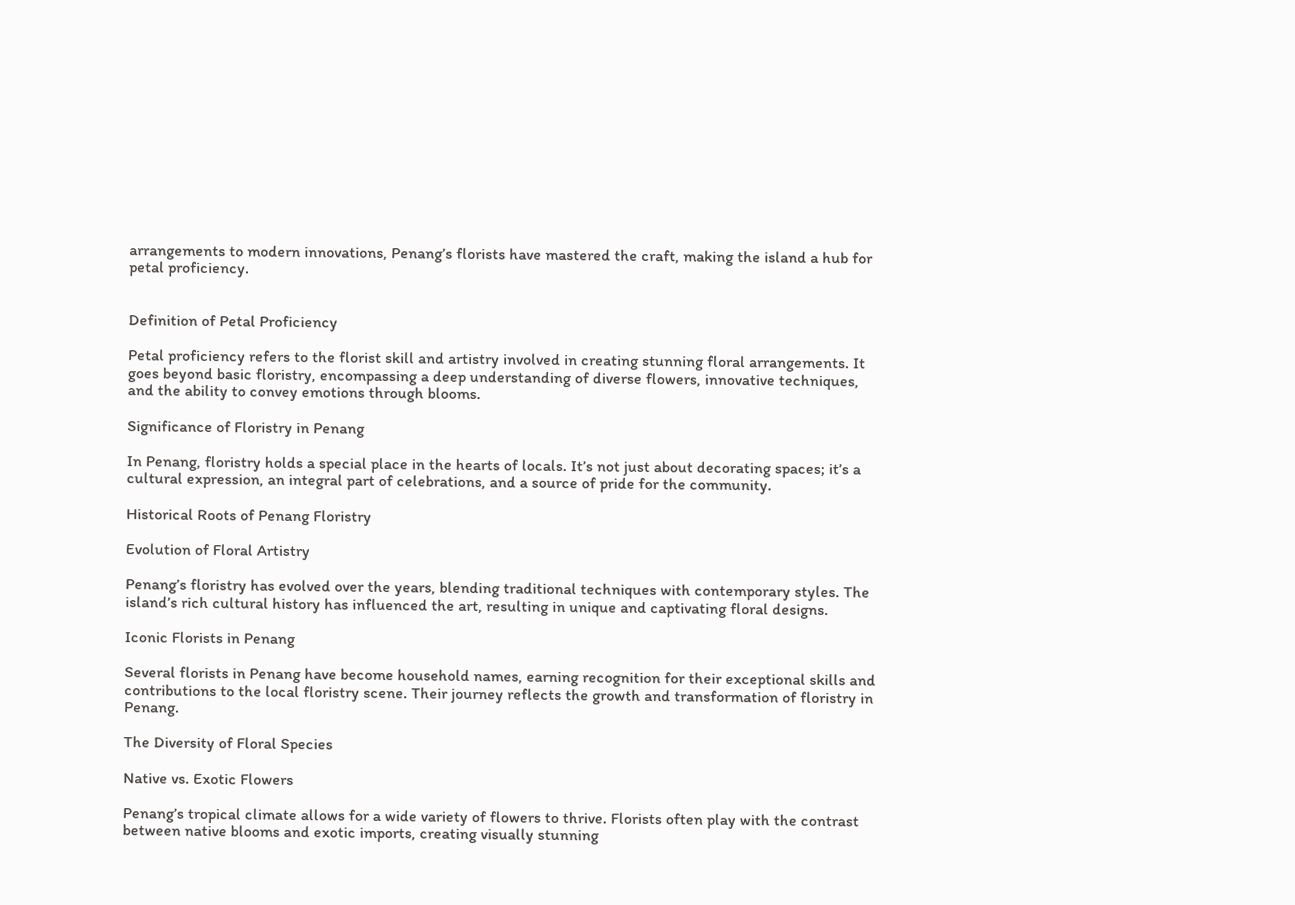arrangements to modern innovations, Penang’s florists have mastered the craft, making the island a hub for petal proficiency.


Definition of Petal Proficiency

Petal proficiency refers to the florist skill and artistry involved in creating stunning floral arrangements. It goes beyond basic floristry, encompassing a deep understanding of diverse flowers, innovative techniques, and the ability to convey emotions through blooms.

Significance of Floristry in Penang

In Penang, floristry holds a special place in the hearts of locals. It’s not just about decorating spaces; it’s a cultural expression, an integral part of celebrations, and a source of pride for the community.

Historical Roots of Penang Floristry

Evolution of Floral Artistry

Penang’s floristry has evolved over the years, blending traditional techniques with contemporary styles. The island’s rich cultural history has influenced the art, resulting in unique and captivating floral designs.

Iconic Florists in Penang

Several florists in Penang have become household names, earning recognition for their exceptional skills and contributions to the local floristry scene. Their journey reflects the growth and transformation of floristry in Penang.

The Diversity of Floral Species

Native vs. Exotic Flowers

Penang’s tropical climate allows for a wide variety of flowers to thrive. Florists often play with the contrast between native blooms and exotic imports, creating visually stunning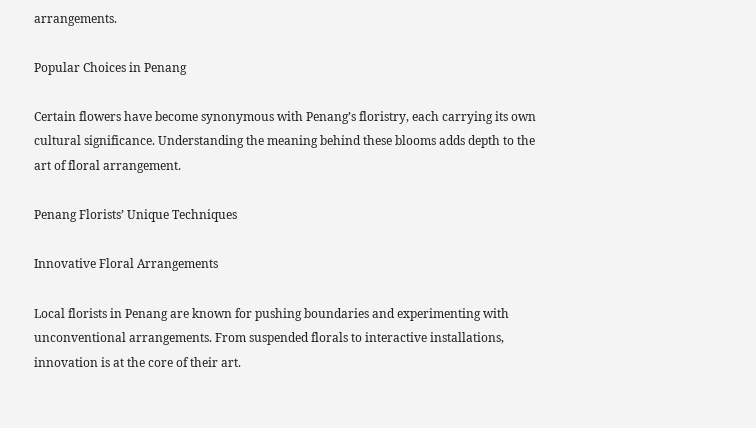arrangements.

Popular Choices in Penang

Certain flowers have become synonymous with Penang’s floristry, each carrying its own cultural significance. Understanding the meaning behind these blooms adds depth to the art of floral arrangement.

Penang Florists’ Unique Techniques

Innovative Floral Arrangements

Local florists in Penang are known for pushing boundaries and experimenting with unconventional arrangements. From suspended florals to interactive installations, innovation is at the core of their art.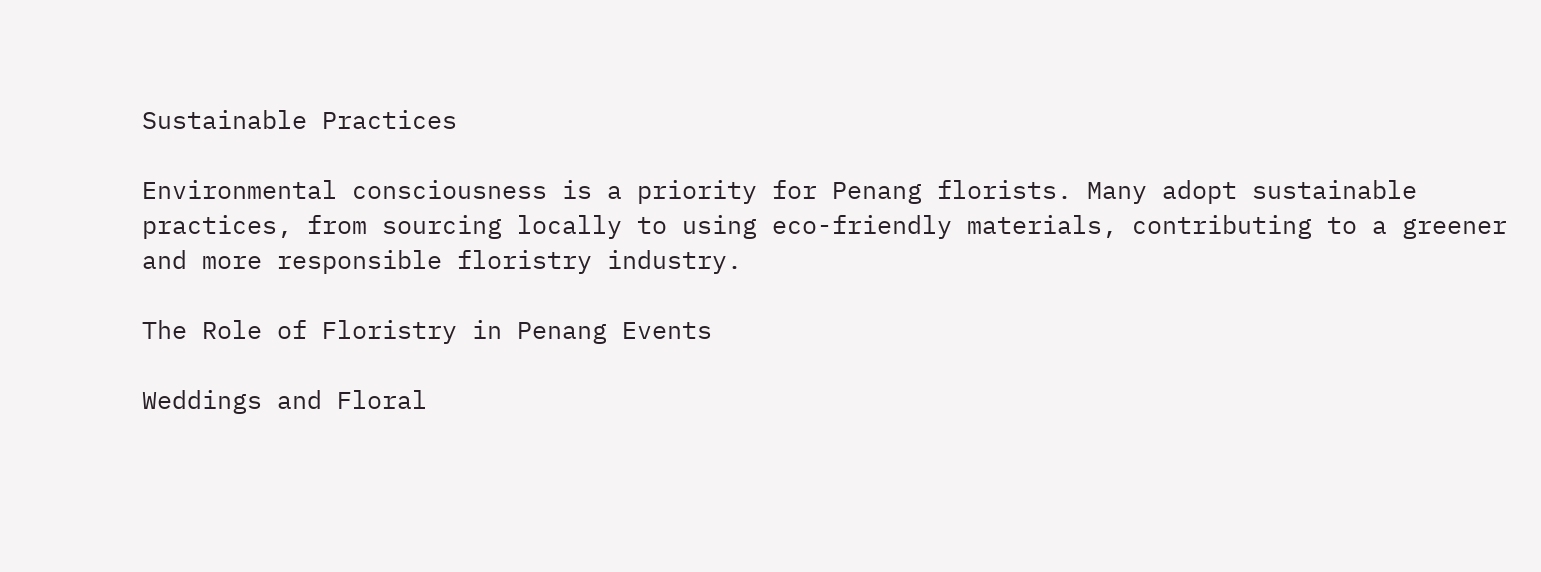Sustainable Practices

Environmental consciousness is a priority for Penang florists. Many adopt sustainable practices, from sourcing locally to using eco-friendly materials, contributing to a greener and more responsible floristry industry.

The Role of Floristry in Penang Events

Weddings and Floral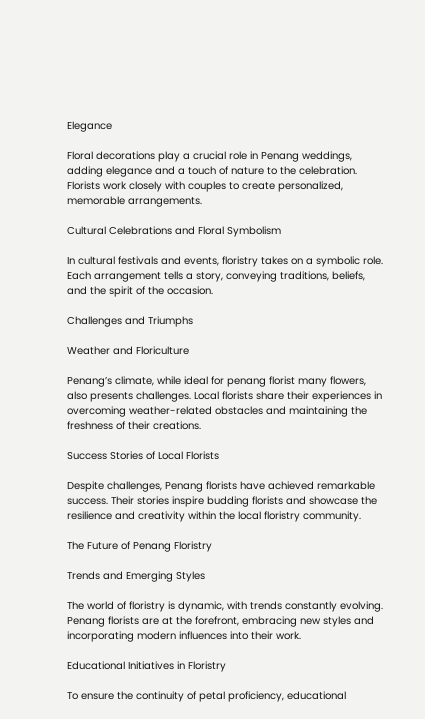Elegance

Floral decorations play a crucial role in Penang weddings, adding elegance and a touch of nature to the celebration. Florists work closely with couples to create personalized, memorable arrangements.

Cultural Celebrations and Floral Symbolism

In cultural festivals and events, floristry takes on a symbolic role. Each arrangement tells a story, conveying traditions, beliefs, and the spirit of the occasion.

Challenges and Triumphs

Weather and Floriculture

Penang’s climate, while ideal for penang florist many flowers, also presents challenges. Local florists share their experiences in overcoming weather-related obstacles and maintaining the freshness of their creations.

Success Stories of Local Florists

Despite challenges, Penang florists have achieved remarkable success. Their stories inspire budding florists and showcase the resilience and creativity within the local floristry community.

The Future of Penang Floristry

Trends and Emerging Styles

The world of floristry is dynamic, with trends constantly evolving. Penang florists are at the forefront, embracing new styles and incorporating modern influences into their work.

Educational Initiatives in Floristry

To ensure the continuity of petal proficiency, educational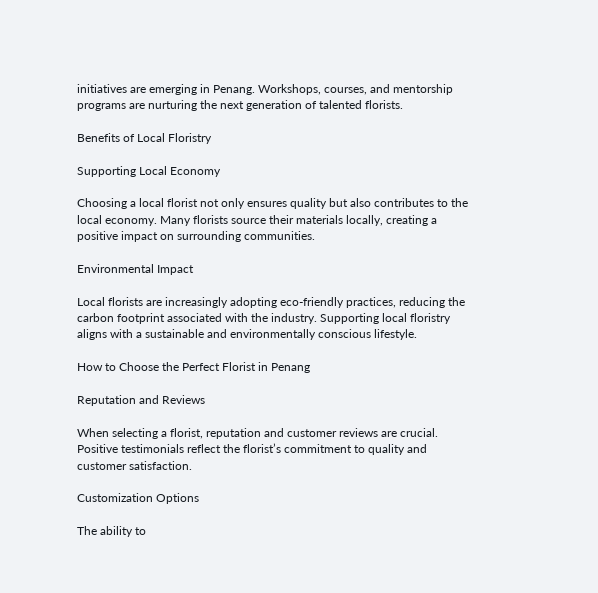initiatives are emerging in Penang. Workshops, courses, and mentorship programs are nurturing the next generation of talented florists.

Benefits of Local Floristry

Supporting Local Economy

Choosing a local florist not only ensures quality but also contributes to the local economy. Many florists source their materials locally, creating a positive impact on surrounding communities.

Environmental Impact

Local florists are increasingly adopting eco-friendly practices, reducing the carbon footprint associated with the industry. Supporting local floristry aligns with a sustainable and environmentally conscious lifestyle.

How to Choose the Perfect Florist in Penang

Reputation and Reviews

When selecting a florist, reputation and customer reviews are crucial. Positive testimonials reflect the florist’s commitment to quality and customer satisfaction.

Customization Options

The ability to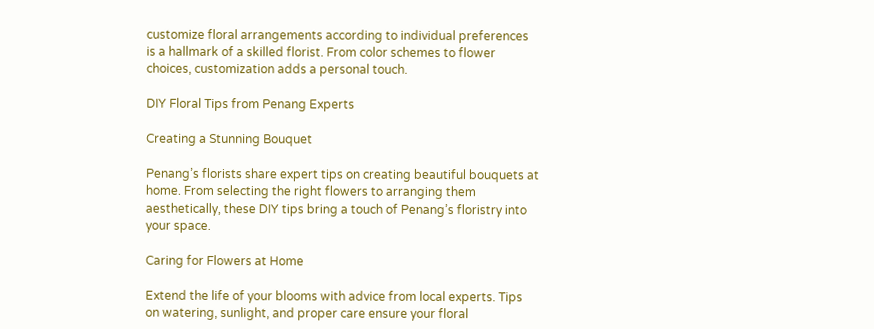customize floral arrangements according to individual preferences is a hallmark of a skilled florist. From color schemes to flower choices, customization adds a personal touch.

DIY Floral Tips from Penang Experts

Creating a Stunning Bouquet

Penang’s florists share expert tips on creating beautiful bouquets at home. From selecting the right flowers to arranging them aesthetically, these DIY tips bring a touch of Penang’s floristry into your space.

Caring for Flowers at Home

Extend the life of your blooms with advice from local experts. Tips on watering, sunlight, and proper care ensure your floral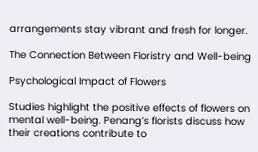arrangements stay vibrant and fresh for longer.

The Connection Between Floristry and Well-being

Psychological Impact of Flowers

Studies highlight the positive effects of flowers on mental well-being. Penang’s florists discuss how their creations contribute to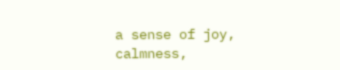a sense of joy, calmness,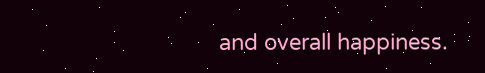and overall happiness.